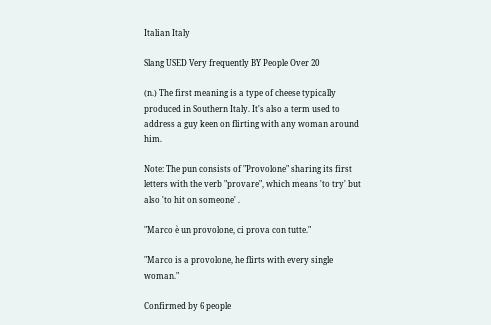Italian Italy

Slang USED Very frequently BY People Over 20

(n.) The first meaning is a type of cheese typically produced in Southern Italy. It's also a term used to address a guy keen on flirting with any woman around him.

Note: The pun consists of "Provolone" sharing its first letters with the verb "provare", which means 'to try' but also 'to hit on someone' .

"Marco è un provolone, ci prova con tutte."

"Marco is a provolone, he flirts with every single woman."

Confirmed by 6 people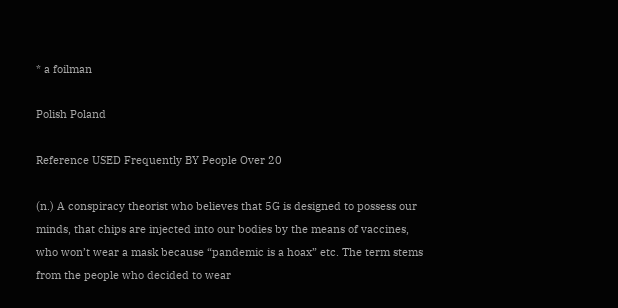* a foilman

Polish Poland

Reference USED Frequently BY People Over 20

(n.) A conspiracy theorist who believes that 5G is designed to possess our minds, that chips are injected into our bodies by the means of vaccines, who won’t wear a mask because “pandemic is a hoax” etc. The term stems from the people who decided to wear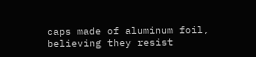caps made of aluminum foil, believing they resist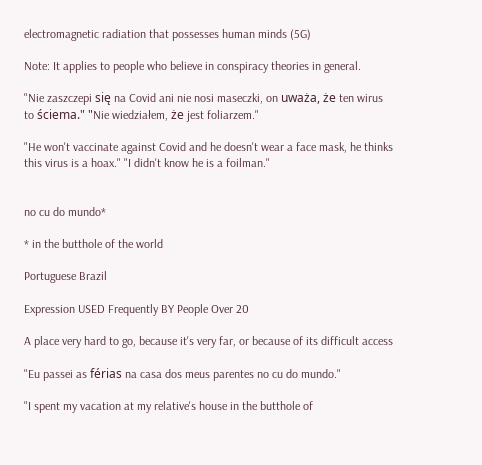electromagnetic radiation that possesses human minds (5G)

Note: It applies to people who believe in conspiracy theories in general.

"Nie zaszczepi się na Covid ani nie nosi maseczki, on uważa, że ten wirus to ściema." "Nie wiedziałem, że jest foliarzem."

"He won't vaccinate against Covid and he doesn't wear a face mask, he thinks this virus is a hoax." "I didn't know he is a foilman."


no cu do mundo*

* in the butthole of the world

Portuguese Brazil

Expression USED Frequently BY People Over 20

A place very hard to go, because it's very far, or because of its difficult access

"Eu passei as férias na casa dos meus parentes no cu do mundo."

"I spent my vacation at my relative's house in the butthole of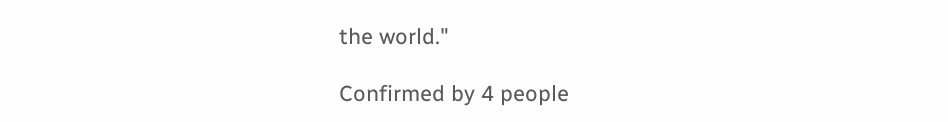the world."

Confirmed by 4 people